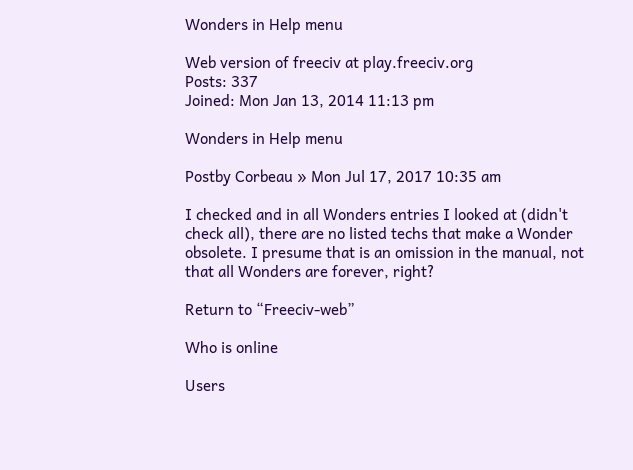Wonders in Help menu

Web version of freeciv at play.freeciv.org
Posts: 337
Joined: Mon Jan 13, 2014 11:13 pm

Wonders in Help menu

Postby Corbeau » Mon Jul 17, 2017 10:35 am

I checked and in all Wonders entries I looked at (didn't check all), there are no listed techs that make a Wonder obsolete. I presume that is an omission in the manual, not that all Wonders are forever, right?

Return to “Freeciv-web”

Who is online

Users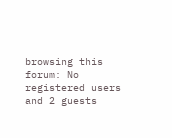browsing this forum: No registered users and 2 guests